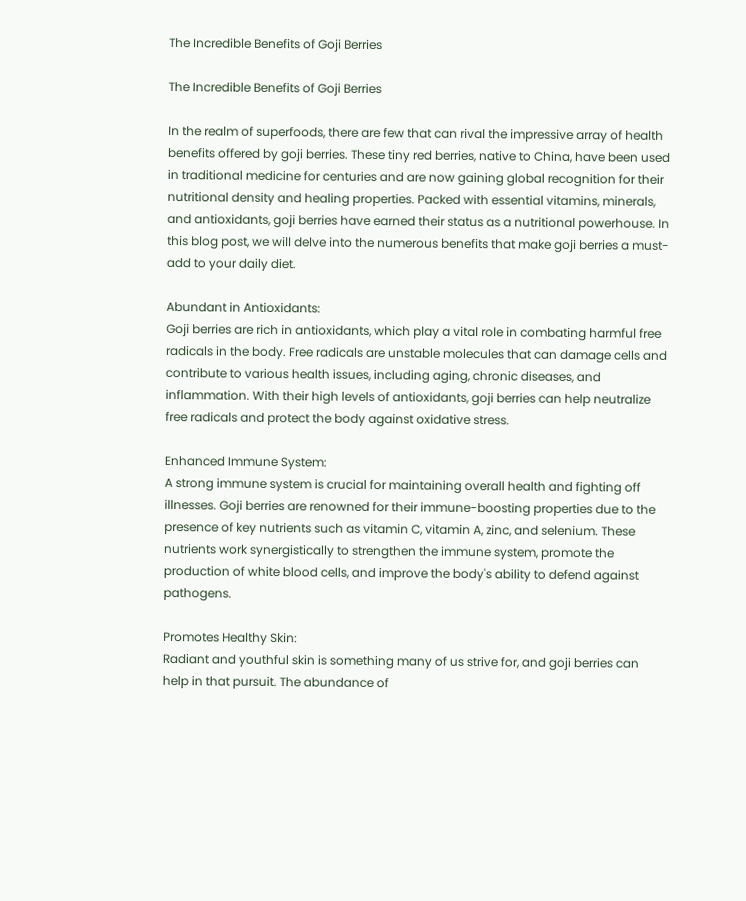The Incredible Benefits of Goji Berries

The Incredible Benefits of Goji Berries

In the realm of superfoods, there are few that can rival the impressive array of health benefits offered by goji berries. These tiny red berries, native to China, have been used in traditional medicine for centuries and are now gaining global recognition for their nutritional density and healing properties. Packed with essential vitamins, minerals, and antioxidants, goji berries have earned their status as a nutritional powerhouse. In this blog post, we will delve into the numerous benefits that make goji berries a must-add to your daily diet.

Abundant in Antioxidants:
Goji berries are rich in antioxidants, which play a vital role in combating harmful free radicals in the body. Free radicals are unstable molecules that can damage cells and contribute to various health issues, including aging, chronic diseases, and inflammation. With their high levels of antioxidants, goji berries can help neutralize free radicals and protect the body against oxidative stress.

Enhanced Immune System:
A strong immune system is crucial for maintaining overall health and fighting off illnesses. Goji berries are renowned for their immune-boosting properties due to the presence of key nutrients such as vitamin C, vitamin A, zinc, and selenium. These nutrients work synergistically to strengthen the immune system, promote the production of white blood cells, and improve the body's ability to defend against pathogens.

Promotes Healthy Skin:
Radiant and youthful skin is something many of us strive for, and goji berries can help in that pursuit. The abundance of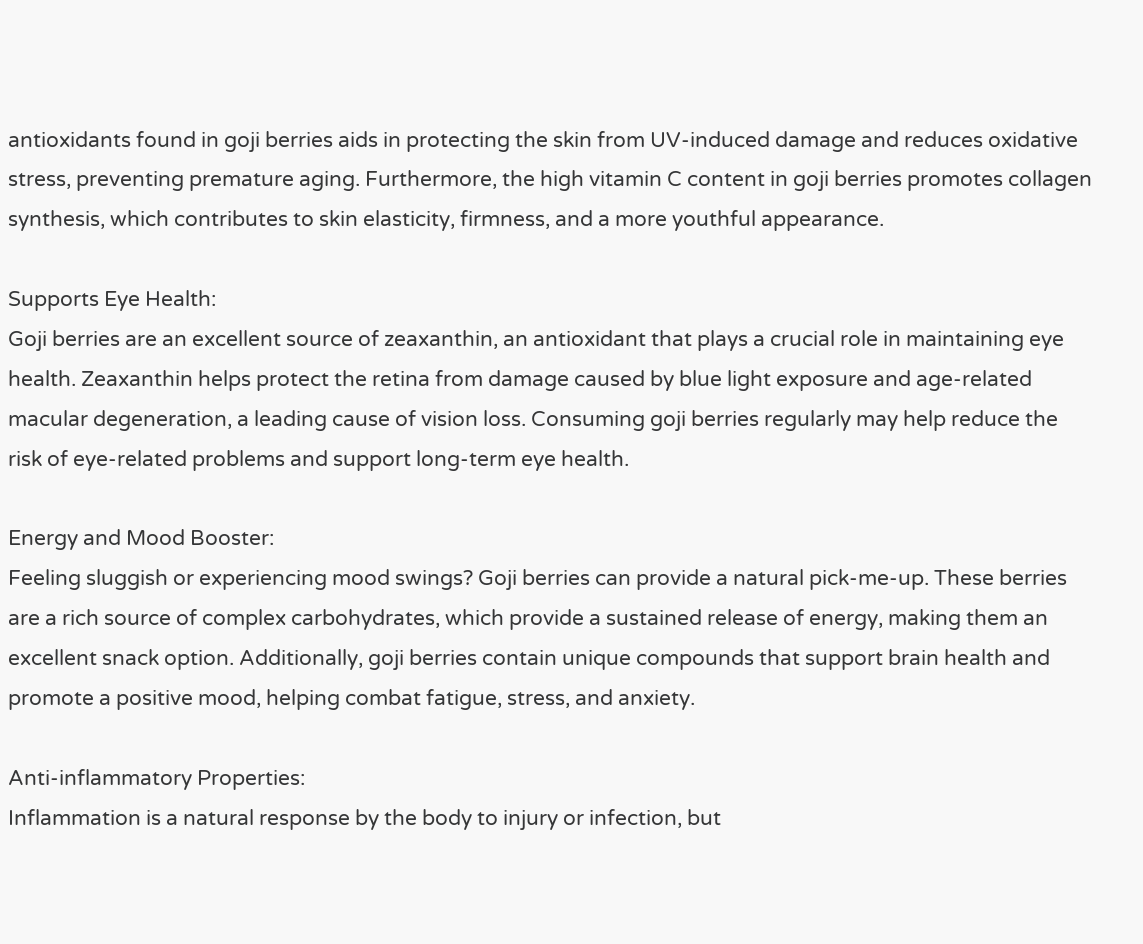antioxidants found in goji berries aids in protecting the skin from UV-induced damage and reduces oxidative stress, preventing premature aging. Furthermore, the high vitamin C content in goji berries promotes collagen synthesis, which contributes to skin elasticity, firmness, and a more youthful appearance.

Supports Eye Health:
Goji berries are an excellent source of zeaxanthin, an antioxidant that plays a crucial role in maintaining eye health. Zeaxanthin helps protect the retina from damage caused by blue light exposure and age-related macular degeneration, a leading cause of vision loss. Consuming goji berries regularly may help reduce the risk of eye-related problems and support long-term eye health.

Energy and Mood Booster:
Feeling sluggish or experiencing mood swings? Goji berries can provide a natural pick-me-up. These berries are a rich source of complex carbohydrates, which provide a sustained release of energy, making them an excellent snack option. Additionally, goji berries contain unique compounds that support brain health and promote a positive mood, helping combat fatigue, stress, and anxiety.

Anti-inflammatory Properties:
Inflammation is a natural response by the body to injury or infection, but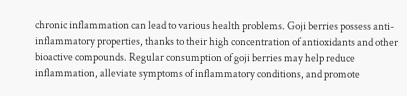chronic inflammation can lead to various health problems. Goji berries possess anti-inflammatory properties, thanks to their high concentration of antioxidants and other bioactive compounds. Regular consumption of goji berries may help reduce inflammation, alleviate symptoms of inflammatory conditions, and promote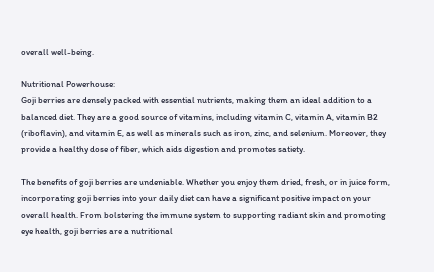overall well-being.

Nutritional Powerhouse:
Goji berries are densely packed with essential nutrients, making them an ideal addition to a balanced diet. They are a good source of vitamins, including vitamin C, vitamin A, vitamin B2 (riboflavin), and vitamin E, as well as minerals such as iron, zinc, and selenium. Moreover, they provide a healthy dose of fiber, which aids digestion and promotes satiety.

The benefits of goji berries are undeniable. Whether you enjoy them dried, fresh, or in juice form, incorporating goji berries into your daily diet can have a significant positive impact on your overall health. From bolstering the immune system to supporting radiant skin and promoting eye health, goji berries are a nutritional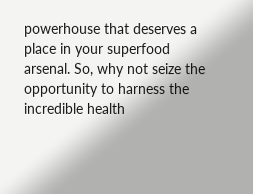powerhouse that deserves a place in your superfood arsenal. So, why not seize the opportunity to harness the incredible health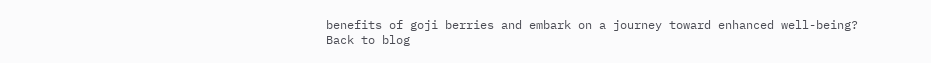benefits of goji berries and embark on a journey toward enhanced well-being?
Back to blog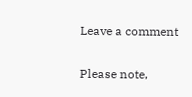Leave a comment

Please note,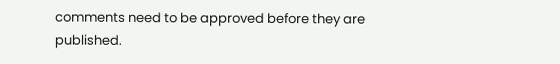comments need to be approved before they are published.